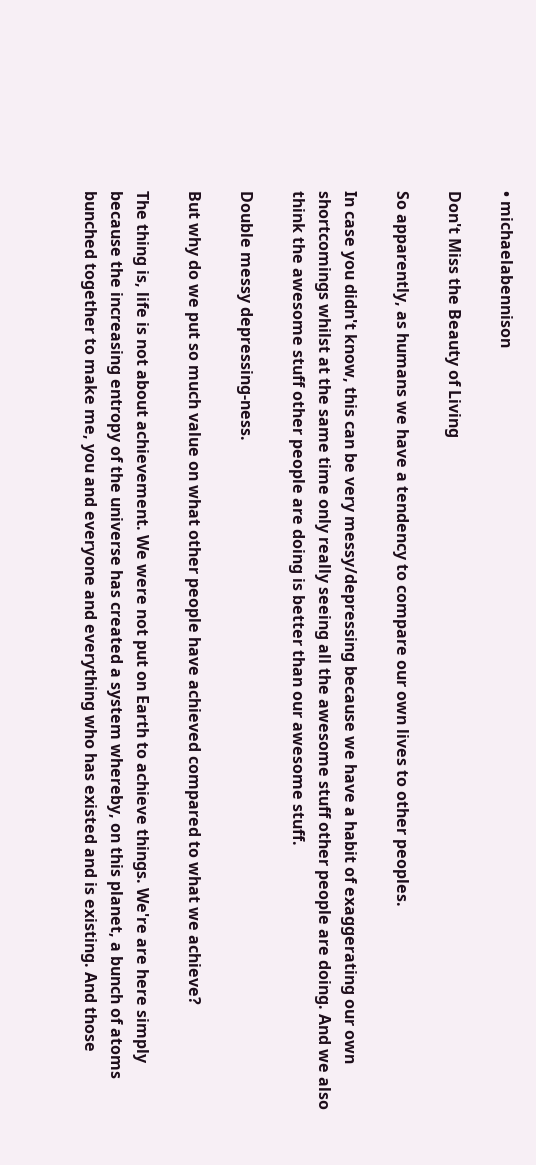• michaelabennison

Don't Miss the Beauty of Living

So apparently, as humans we have a tendency to compare our own lives to other peoples.

In case you didn't know, this can be very messy/depressing because we have a habit of exaggerating our own shortcomings whilst at the same time only really seeing all the awesome stuff other people are doing. And we also think the awesome stuff other people are doing is better than our awesome stuff.

Double messy depressing-ness.

But why do we put so much value on what other people have achieved compared to what we achieve?

The thing is, life is not about achievement. We were not put on Earth to achieve things. We're are here simply because the increasing entropy of the universe has created a system whereby, on this planet, a bunch of atoms bunched together to make me, you and everyone and everything who has existed and is existing. And those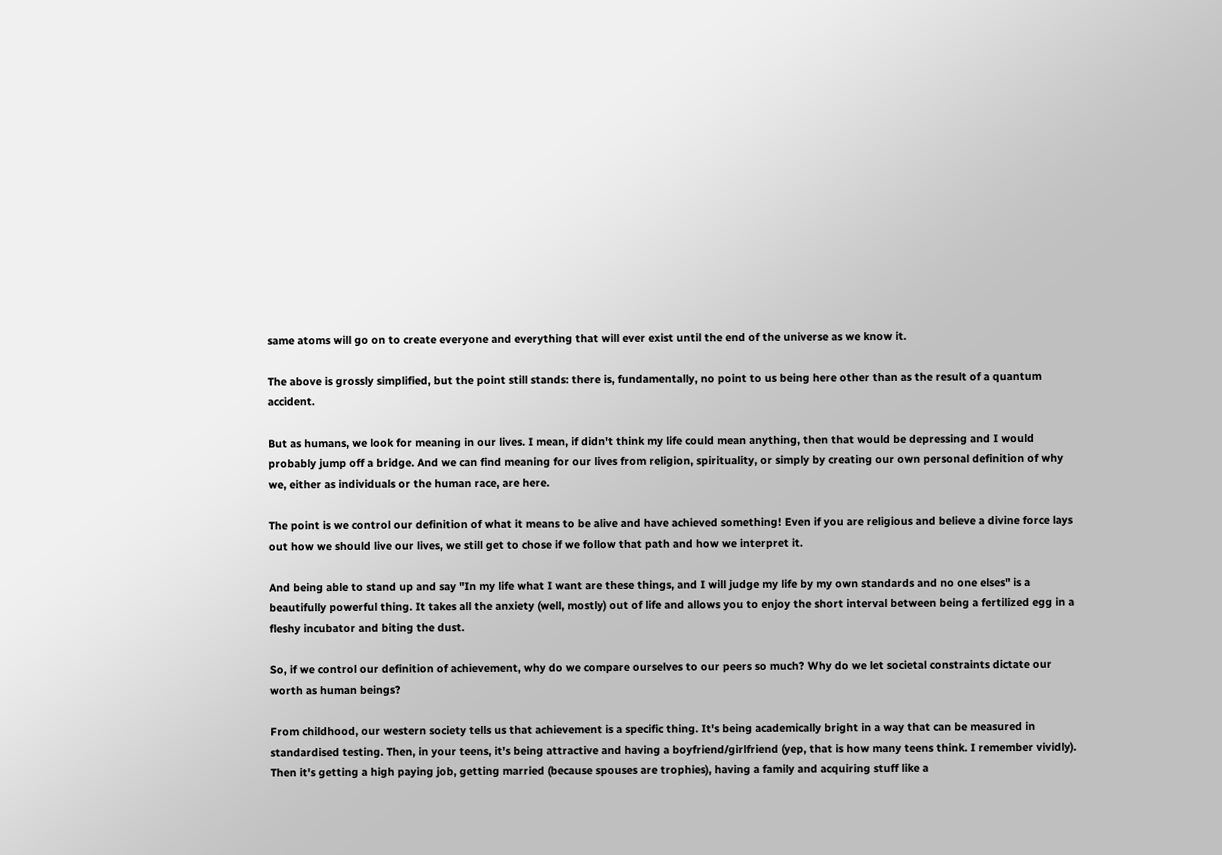same atoms will go on to create everyone and everything that will ever exist until the end of the universe as we know it.

The above is grossly simplified, but the point still stands: there is, fundamentally, no point to us being here other than as the result of a quantum accident.

But as humans, we look for meaning in our lives. I mean, if didn't think my life could mean anything, then that would be depressing and I would probably jump off a bridge. And we can find meaning for our lives from religion, spirituality, or simply by creating our own personal definition of why we, either as individuals or the human race, are here.

The point is we control our definition of what it means to be alive and have achieved something! Even if you are religious and believe a divine force lays out how we should live our lives, we still get to chose if we follow that path and how we interpret it.

And being able to stand up and say "In my life what I want are these things, and I will judge my life by my own standards and no one elses" is a beautifully powerful thing. It takes all the anxiety (well, mostly) out of life and allows you to enjoy the short interval between being a fertilized egg in a fleshy incubator and biting the dust.

So, if we control our definition of achievement, why do we compare ourselves to our peers so much? Why do we let societal constraints dictate our worth as human beings?

From childhood, our western society tells us that achievement is a specific thing. It's being academically bright in a way that can be measured in standardised testing. Then, in your teens, it's being attractive and having a boyfriend/girlfriend (yep, that is how many teens think. I remember vividly). Then it's getting a high paying job, getting married (because spouses are trophies), having a family and acquiring stuff like a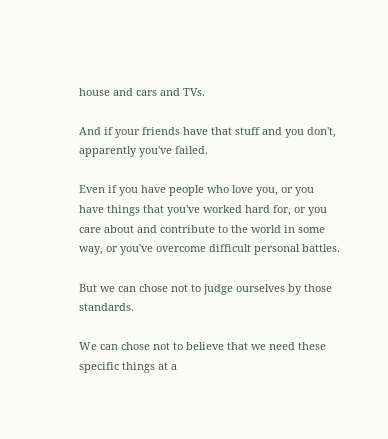house and cars and TVs.

And if your friends have that stuff and you don't, apparently you've failed.

Even if you have people who love you, or you have things that you've worked hard for, or you care about and contribute to the world in some way, or you've overcome difficult personal battles.

But we can chose not to judge ourselves by those standards.

We can chose not to believe that we need these specific things at a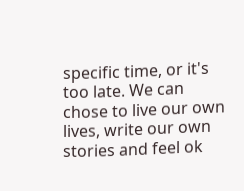specific time, or it's too late. We can chose to live our own lives, write our own stories and feel ok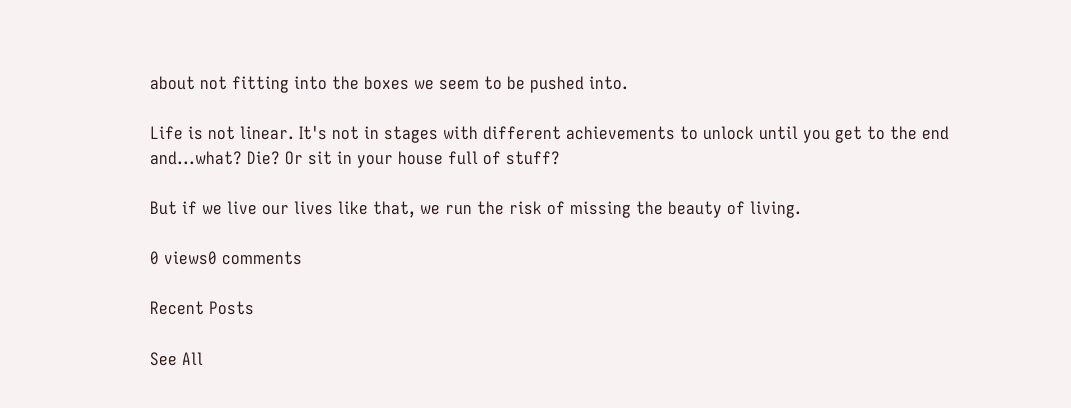about not fitting into the boxes we seem to be pushed into.

Life is not linear. It's not in stages with different achievements to unlock until you get to the end and...what? Die? Or sit in your house full of stuff?

But if we live our lives like that, we run the risk of missing the beauty of living.

0 views0 comments

Recent Posts

See All